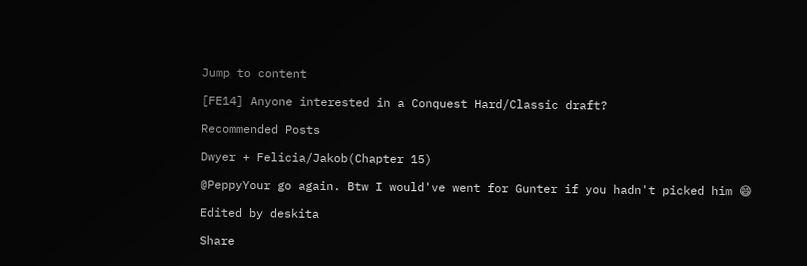Jump to content

[FE14] Anyone interested in a Conquest Hard/Classic draft?

Recommended Posts

Dwyer + Felicia/Jakob(Chapter 15)

@PeppyYour go again. Btw I would've went for Gunter if you hadn't picked him 😄

Edited by deskita

Share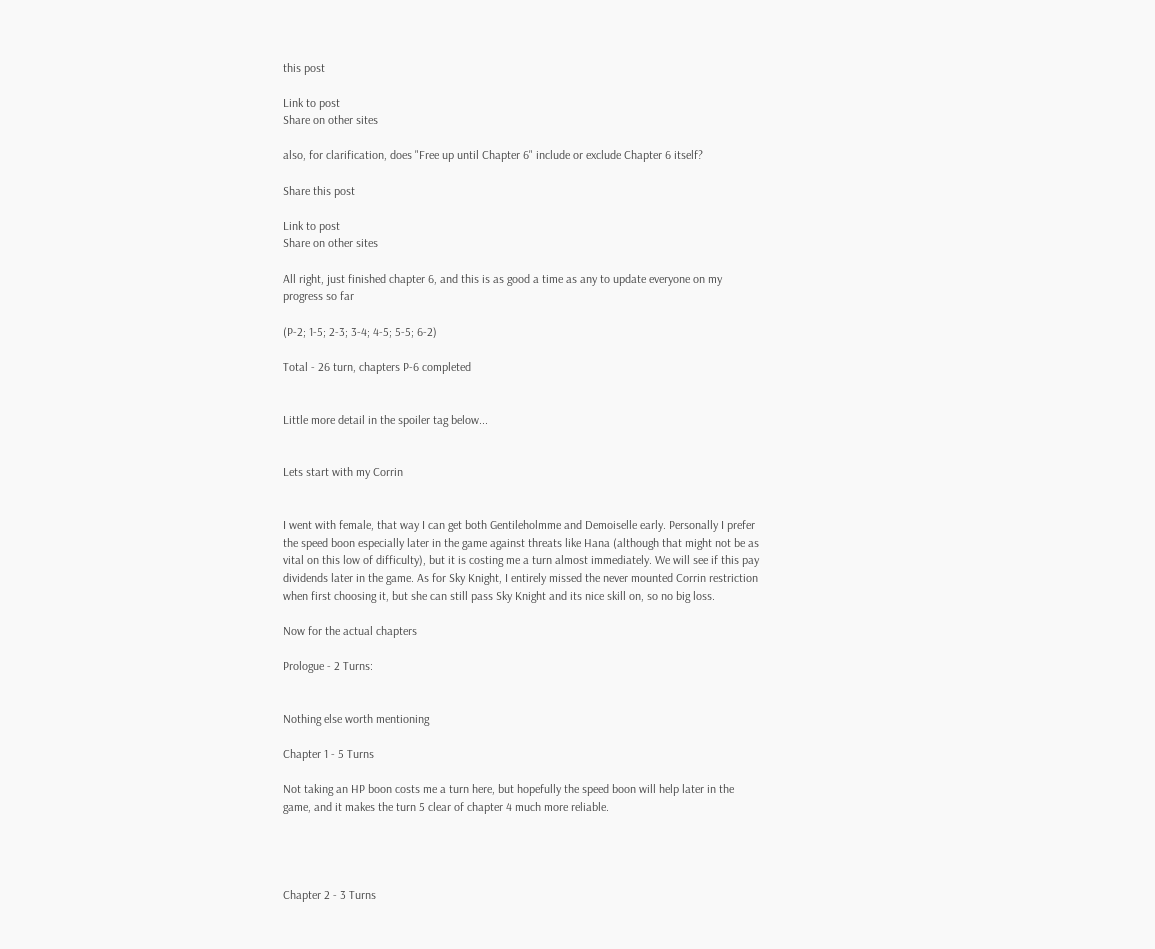this post

Link to post
Share on other sites

also, for clarification, does "Free up until Chapter 6" include or exclude Chapter 6 itself?

Share this post

Link to post
Share on other sites

All right, just finished chapter 6, and this is as good a time as any to update everyone on my progress so far

(P-2; 1-5; 2-3; 3-4; 4-5; 5-5; 6-2)

Total - 26 turn, chapters P-6 completed


Little more detail in the spoiler tag below...


Lets start with my Corrin


I went with female, that way I can get both Gentileholmme and Demoiselle early. Personally I prefer the speed boon especially later in the game against threats like Hana (although that might not be as vital on this low of difficulty), but it is costing me a turn almost immediately. We will see if this pay dividends later in the game. As for Sky Knight, I entirely missed the never mounted Corrin restriction when first choosing it, but she can still pass Sky Knight and its nice skill on, so no big loss.

Now for the actual chapters

Prologue - 2 Turns:


Nothing else worth mentioning

Chapter 1 - 5 Turns

Not taking an HP boon costs me a turn here, but hopefully the speed boon will help later in the game, and it makes the turn 5 clear of chapter 4 much more reliable.




Chapter 2 - 3 Turns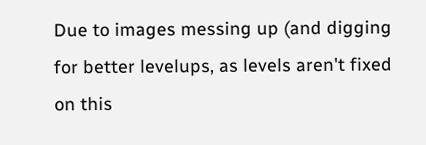Due to images messing up (and digging for better levelups, as levels aren't fixed on this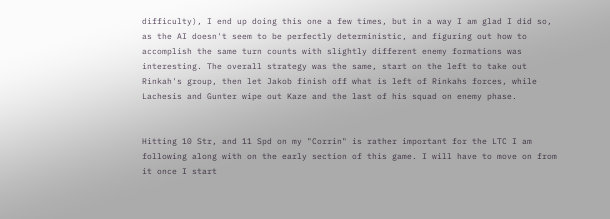difficulty), I end up doing this one a few times, but in a way I am glad I did so, as the AI doesn't seem to be perfectly deterministic, and figuring out how to accomplish the same turn counts with slightly different enemy formations was interesting. The overall strategy was the same, start on the left to take out Rinkah's group, then let Jakob finish off what is left of Rinkahs forces, while Lachesis and Gunter wipe out Kaze and the last of his squad on enemy phase.


Hitting 10 Str, and 11 Spd on my "Corrin" is rather important for the LTC I am following along with on the early section of this game. I will have to move on from it once I start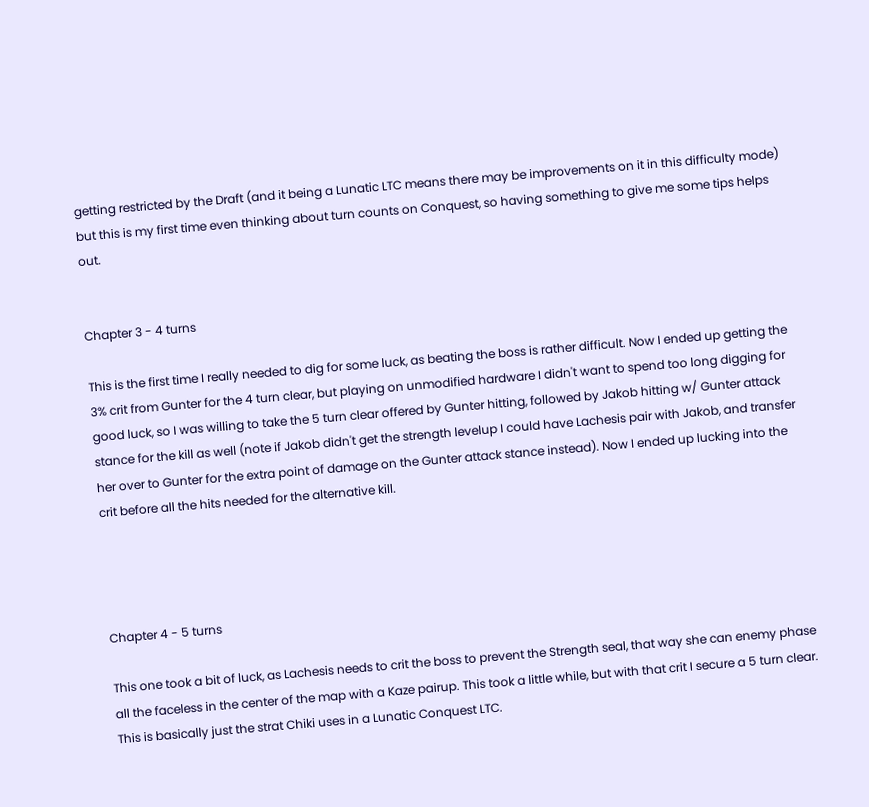getting restricted by the Draft (and it being a Lunatic LTC means there may be improvements on it in this difficulty mode) but this is my first time even thinking about turn counts on Conquest, so having something to give me some tips helps out.


Chapter 3 - 4 turns

This is the first time I really needed to dig for some luck, as beating the boss is rather difficult. Now I ended up getting the 3% crit from Gunter for the 4 turn clear, but playing on unmodified hardware I didn't want to spend too long digging for good luck, so I was willing to take the 5 turn clear offered by Gunter hitting, followed by Jakob hitting w/ Gunter attack stance for the kill as well (note if Jakob didn't get the strength levelup I could have Lachesis pair with Jakob, and transfer her over to Gunter for the extra point of damage on the Gunter attack stance instead). Now I ended up lucking into the crit before all the hits needed for the alternative kill.




Chapter 4 - 5 turns

This one took a bit of luck, as Lachesis needs to crit the boss to prevent the Strength seal, that way she can enemy phase all the faceless in the center of the map with a Kaze pairup. This took a little while, but with that crit I secure a 5 turn clear. This is basically just the strat Chiki uses in a Lunatic Conquest LTC.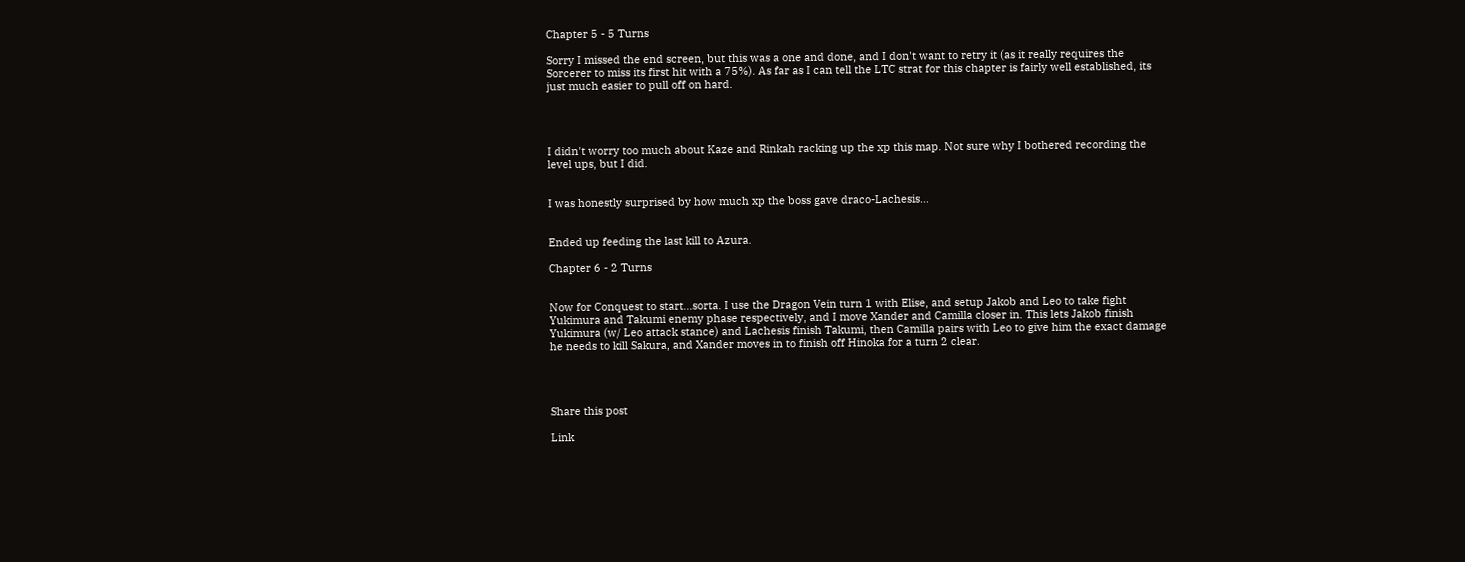Chapter 5 - 5 Turns

Sorry I missed the end screen, but this was a one and done, and I don't want to retry it (as it really requires the Sorcerer to miss its first hit with a 75%). As far as I can tell the LTC strat for this chapter is fairly well established, its just much easier to pull off on hard.




I didn't worry too much about Kaze and Rinkah racking up the xp this map. Not sure why I bothered recording the level ups, but I did.


I was honestly surprised by how much xp the boss gave draco-Lachesis...


Ended up feeding the last kill to Azura.

Chapter 6 - 2 Turns


Now for Conquest to start...sorta. I use the Dragon Vein turn 1 with Elise, and setup Jakob and Leo to take fight Yukimura and Takumi enemy phase respectively, and I move Xander and Camilla closer in. This lets Jakob finish Yukimura (w/ Leo attack stance) and Lachesis finish Takumi, then Camilla pairs with Leo to give him the exact damage he needs to kill Sakura, and Xander moves in to finish off Hinoka for a turn 2 clear.




Share this post

Link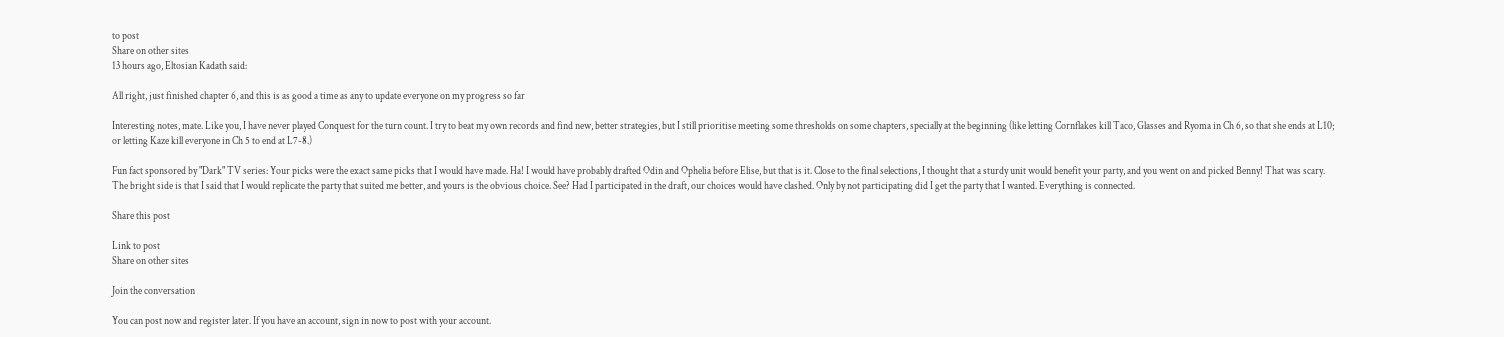to post
Share on other sites
13 hours ago, Eltosian Kadath said:

All right, just finished chapter 6, and this is as good a time as any to update everyone on my progress so far

Interesting notes, mate. Like you, I have never played Conquest for the turn count. I try to beat my own records and find new, better strategies, but I still prioritise meeting some thresholds on some chapters, specially at the beginning (like letting Cornflakes kill Taco, Glasses and Ryoma in Ch 6, so that she ends at L10; or letting Kaze kill everyone in Ch 5 to end at L7-8.)

Fun fact sponsored by "Dark" TV series: Your picks were the exact same picks that I would have made. Ha! I would have probably drafted Odin and Ophelia before Elise, but that is it. Close to the final selections, I thought that a sturdy unit would benefit your party, and you went on and picked Benny! That was scary.
The bright side is that I said that I would replicate the party that suited me better, and yours is the obvious choice. See? Had I participated in the draft, our choices would have clashed. Only by not participating did I get the party that I wanted. Everything is connected.

Share this post

Link to post
Share on other sites

Join the conversation

You can post now and register later. If you have an account, sign in now to post with your account.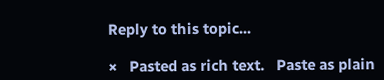Reply to this topic...

×   Pasted as rich text.   Paste as plain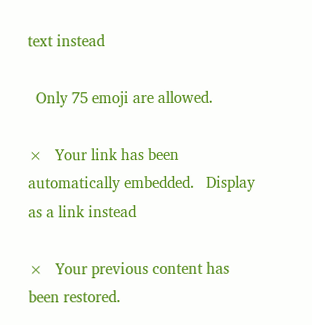text instead

  Only 75 emoji are allowed.

×   Your link has been automatically embedded.   Display as a link instead

×   Your previous content has been restored.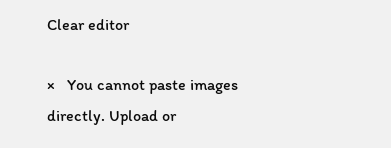Clear editor

×   You cannot paste images directly. Upload or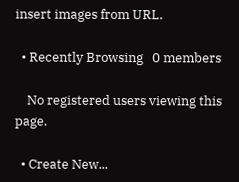insert images from URL.

  • Recently Browsing   0 members

    No registered users viewing this page.

  • Create New...